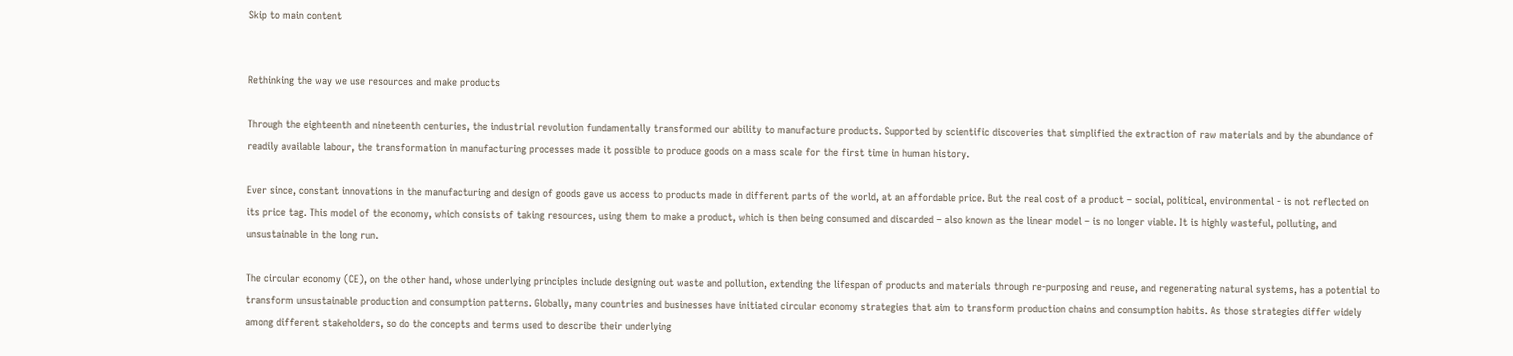Skip to main content


Rethinking the way we use resources and make products

Through the eighteenth and nineteenth centuries, the industrial revolution fundamentally transformed our ability to manufacture products. Supported by scientific discoveries that simplified the extraction of raw materials and by the abundance of readily available labour, the transformation in manufacturing processes made it possible to produce goods on a mass scale for the first time in human history.

Ever since, constant innovations in the manufacturing and design of goods gave us access to products made in different parts of the world, at an affordable price. But the real cost of a product – social, political, environmental - is not reflected on its price tag. This model of the economy, which consists of taking resources, using them to make a product, which is then being consumed and discarded – also known as the linear model – is no longer viable. It is highly wasteful, polluting, and unsustainable in the long run.

The circular economy (CE), on the other hand, whose underlying principles include designing out waste and pollution, extending the lifespan of products and materials through re-purposing and reuse, and regenerating natural systems, has a potential to transform unsustainable production and consumption patterns. Globally, many countries and businesses have initiated circular economy strategies that aim to transform production chains and consumption habits. As those strategies differ widely among different stakeholders, so do the concepts and terms used to describe their underlying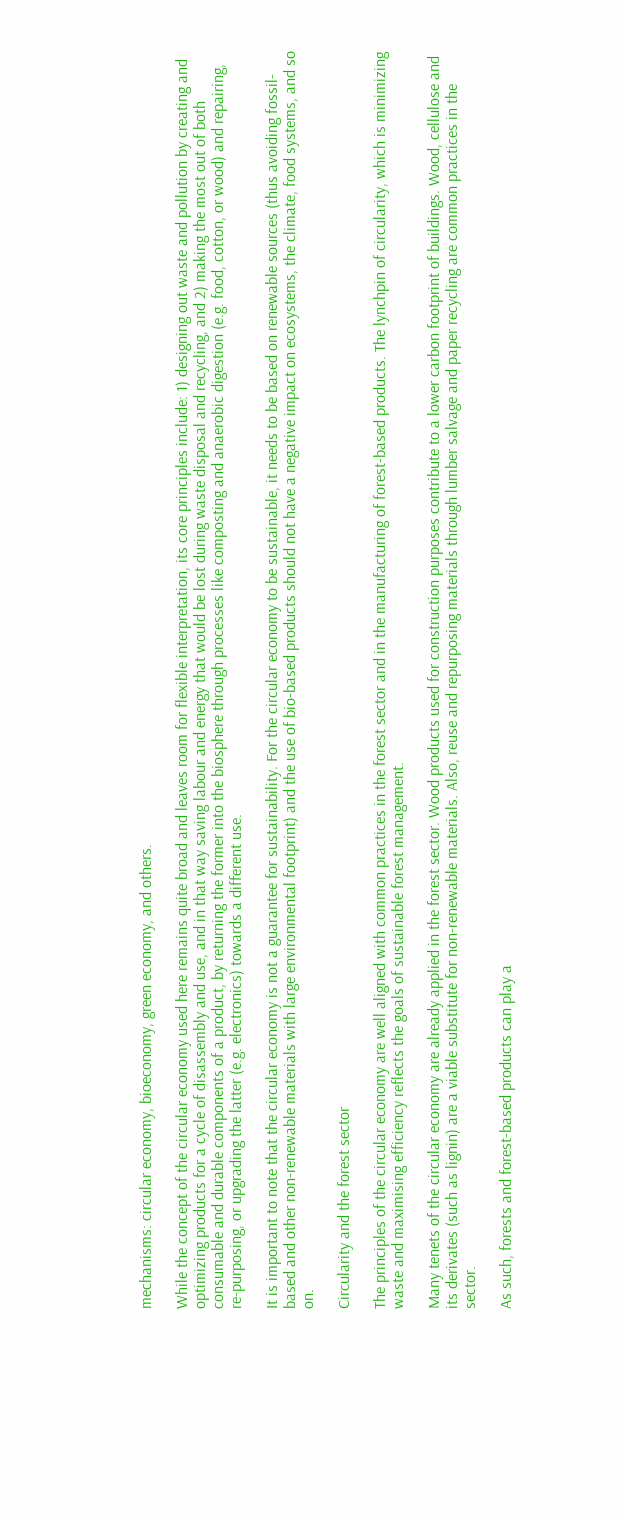mechanisms: circular economy, bioeconomy, green economy, and others.

While the concept of the circular economy used here remains quite broad and leaves room for flexible interpretation, its core principles include: 1) designing out waste and pollution by creating and optimizing products for a cycle of disassembly and use, and in that way saving labour and energy that would be lost during waste disposal and recycling, and 2) making the most out of both consumable and durable components of a product, by returning the former into the biosphere through processes like composting and anaerobic digestion (e.g. food, cotton, or wood) and repairing, re-purposing, or upgrading the latter (e.g. electronics) towards a different use.

It is important to note that the circular economy is not a guarantee for sustainability. For the circular economy to be sustainable, it needs to be based on renewable sources (thus avoiding fossil-based and other non-renewable materials with large environmental footprint) and the use of bio-based products should not have a negative impact on ecosystems, the climate, food systems, and so on.

Circularity and the forest sector

The principles of the circular economy are well aligned with common practices in the forest sector and in the manufacturing of forest-based products. The lynchpin of circularity, which is minimizing waste and maximising efficiency reflects the goals of sustainable forest management.

Many tenets of the circular economy are already applied in the forest sector. Wood products used for construction purposes contribute to a lower carbon footprint of buildings. Wood, cellulose and its derivates (such as lignin) are a viable substitute for non-renewable materials. Also, reuse and repurposing materials through lumber salvage and paper recycling are common practices in the sector.

As such, forests and forest-based products can play a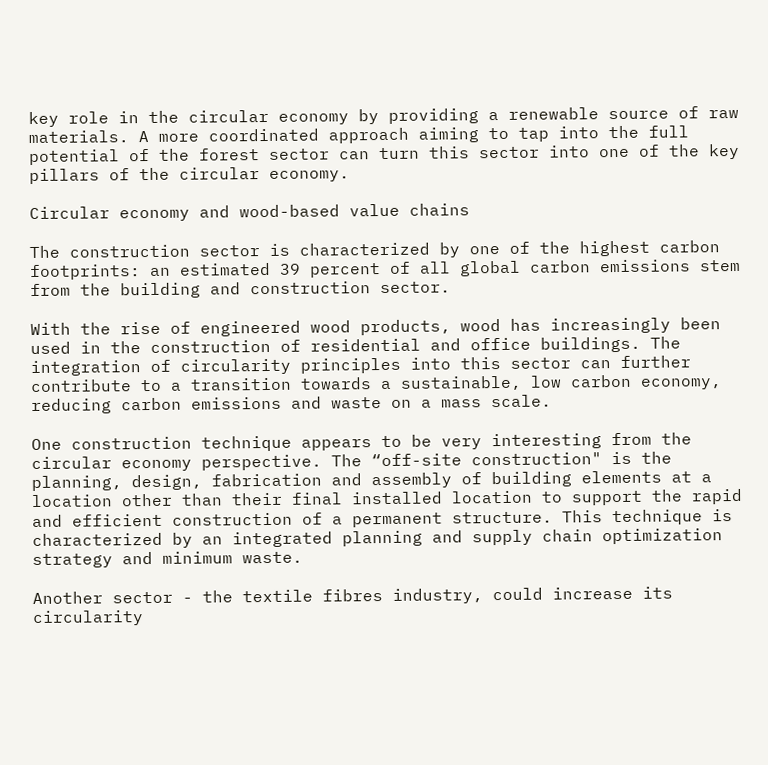key role in the circular economy by providing a renewable source of raw materials. A more coordinated approach aiming to tap into the full potential of the forest sector can turn this sector into one of the key pillars of the circular economy.

Circular economy and wood-based value chains

The construction sector is characterized by one of the highest carbon footprints: an estimated 39 percent of all global carbon emissions stem from the building and construction sector.

With the rise of engineered wood products, wood has increasingly been used in the construction of residential and office buildings. The integration of circularity principles into this sector can further contribute to a transition towards a sustainable, low carbon economy, reducing carbon emissions and waste on a mass scale.

One construction technique appears to be very interesting from the circular economy perspective. The “off-site construction" is the planning, design, fabrication and assembly of building elements at a location other than their final installed location to support the rapid and efficient construction of a permanent structure. This technique is characterized by an integrated planning and supply chain optimization strategy and minimum waste.

Another sector - the textile fibres industry, could increase its circularity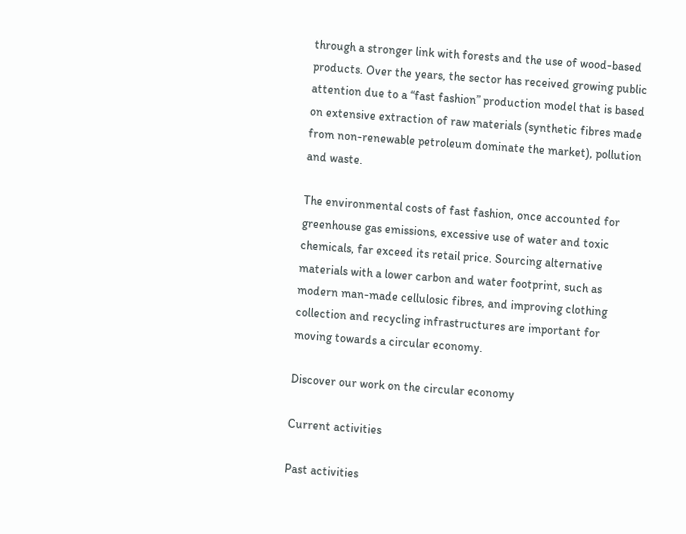through a stronger link with forests and the use of wood-based products. Over the years, the sector has received growing public attention due to a “fast fashion” production model that is based on extensive extraction of raw materials (synthetic fibres made from non-renewable petroleum dominate the market), pollution and waste.

The environmental costs of fast fashion, once accounted for greenhouse gas emissions, excessive use of water and toxic chemicals, far exceed its retail price. Sourcing alternative materials with a lower carbon and water footprint, such as modern man-made cellulosic fibres, and improving clothing collection and recycling infrastructures are important for moving towards a circular economy.

Discover our work on the circular economy

Current activities

Past activities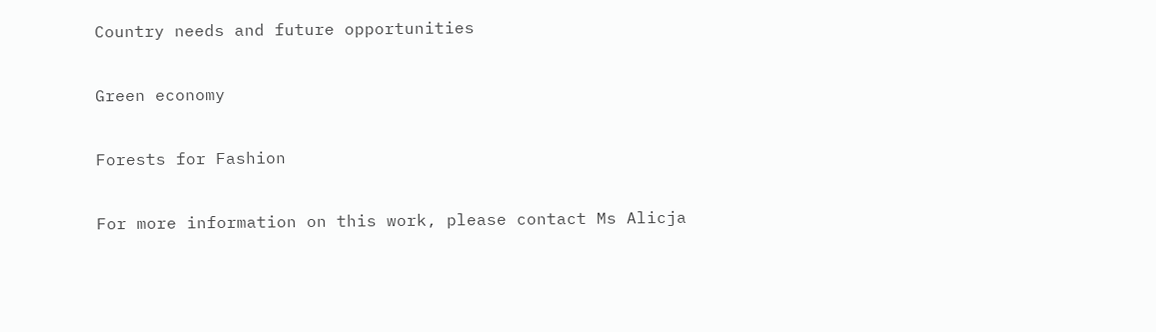Country needs and future opportunities

Green economy

Forests for Fashion

For more information on this work, please contact Ms Alicja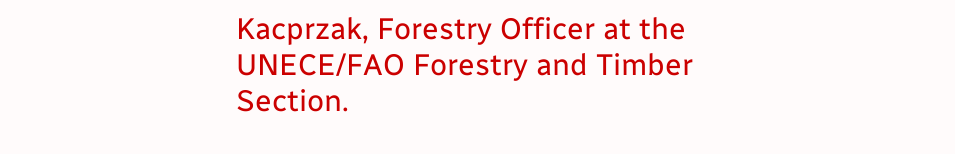Kacprzak, Forestry Officer at the UNECE/FAO Forestry and Timber Section.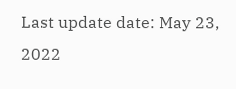Last update date: May 23, 2022